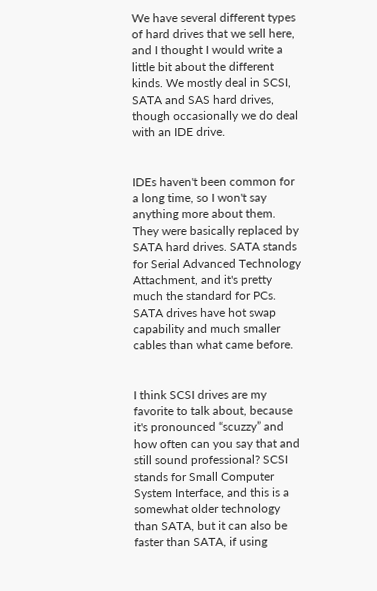We have several different types of hard drives that we sell here, and I thought I would write a little bit about the different kinds. We mostly deal in SCSI, SATA and SAS hard drives, though occasionally we do deal with an IDE drive.


IDEs haven't been common for a long time, so I won't say anything more about them. They were basically replaced by SATA hard drives. SATA stands for Serial Advanced Technology Attachment, and it's pretty much the standard for PCs. SATA drives have hot swap capability and much smaller cables than what came before.


I think SCSI drives are my favorite to talk about, because it's pronounced “scuzzy” and how often can you say that and still sound professional? SCSI stands for Small Computer System Interface, and this is a somewhat older technology than SATA, but it can also be faster than SATA, if using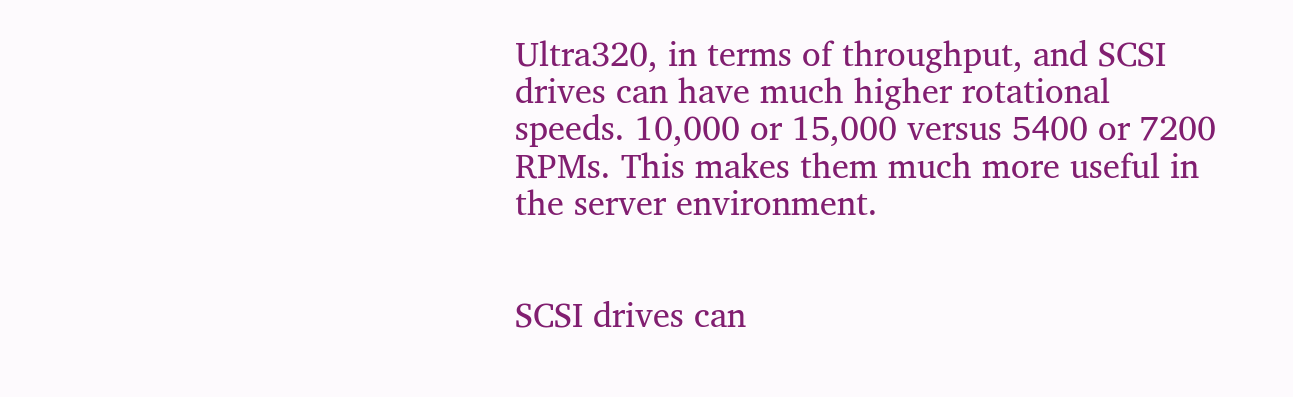Ultra320, in terms of throughput, and SCSI drives can have much higher rotational speeds. 10,000 or 15,000 versus 5400 or 7200 RPMs. This makes them much more useful in the server environment.


SCSI drives can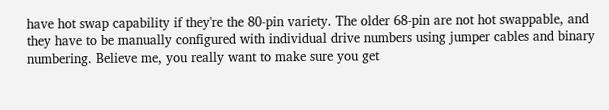have hot swap capability if they're the 80-pin variety. The older 68-pin are not hot swappable, and they have to be manually configured with individual drive numbers using jumper cables and binary numbering. Believe me, you really want to make sure you get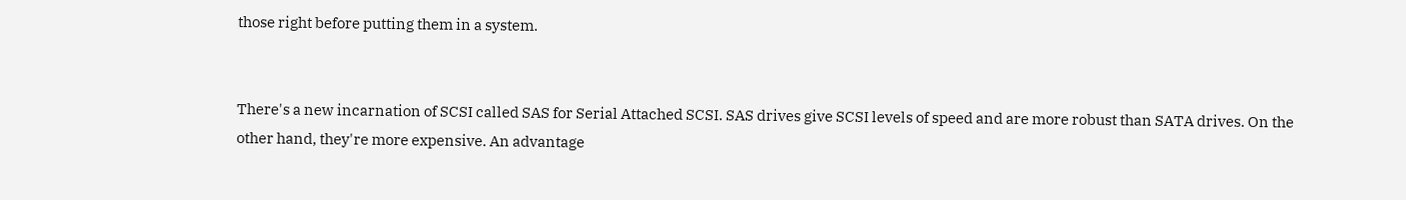those right before putting them in a system.


There's a new incarnation of SCSI called SAS for Serial Attached SCSI. SAS drives give SCSI levels of speed and are more robust than SATA drives. On the other hand, they're more expensive. An advantage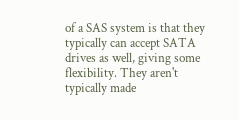of a SAS system is that they typically can accept SATA drives as well, giving some flexibility. They aren't typically made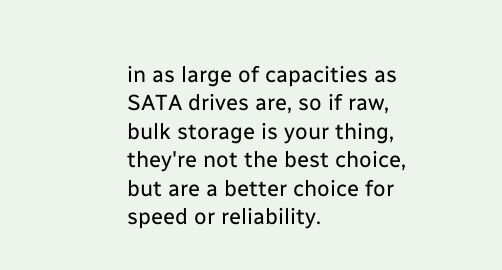in as large of capacities as SATA drives are, so if raw, bulk storage is your thing, they're not the best choice, but are a better choice for speed or reliability.